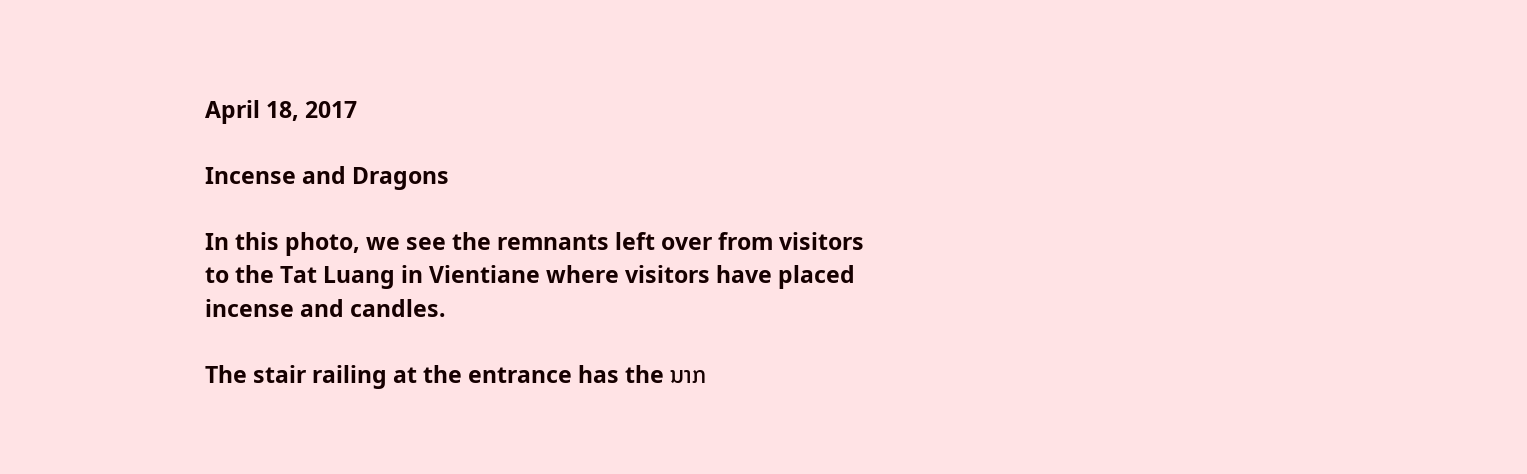April 18, 2017

Incense and Dragons

In this photo, we see the remnants left over from visitors to the Tat Luang in Vientiane where visitors have placed incense and candles.

The stair railing at the entrance has the ນາກ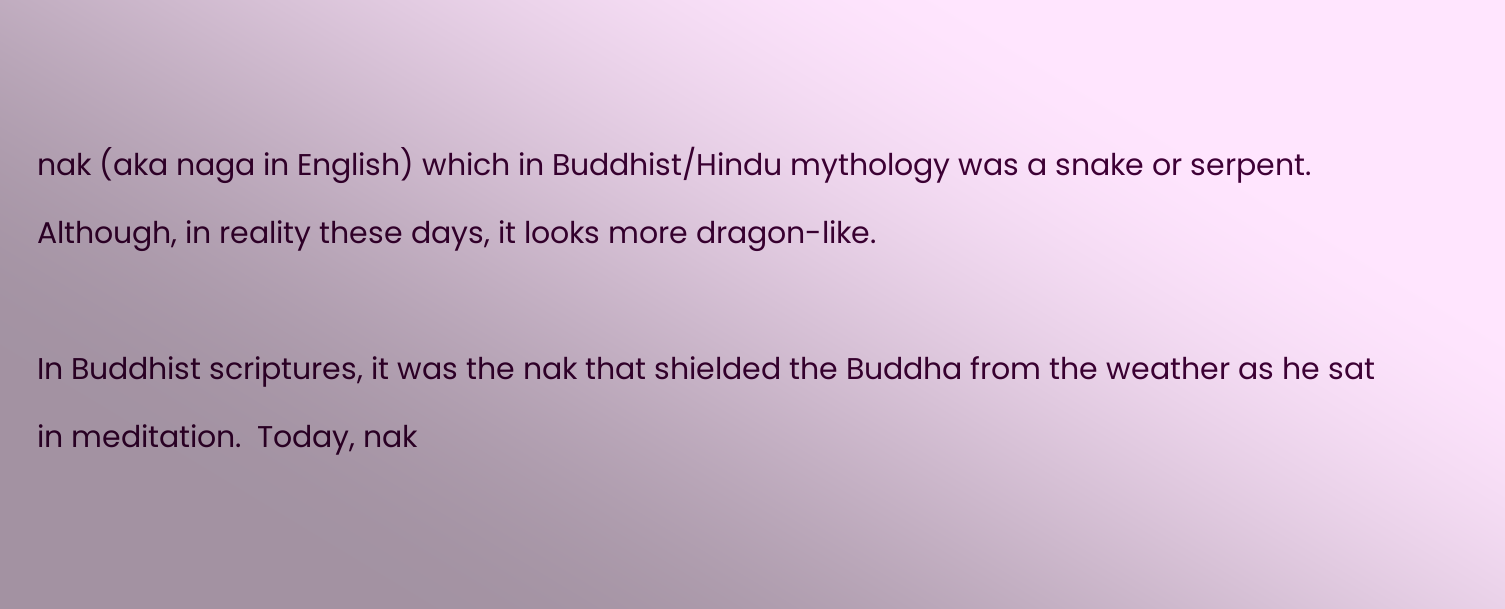nak (aka naga in English) which in Buddhist/Hindu mythology was a snake or serpent.  Although, in reality these days, it looks more dragon-like.

In Buddhist scriptures, it was the nak that shielded the Buddha from the weather as he sat in meditation.  Today, nak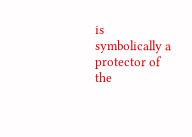is symbolically a protector of the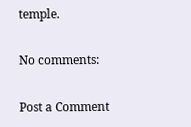temple.

No comments:

Post a Comment